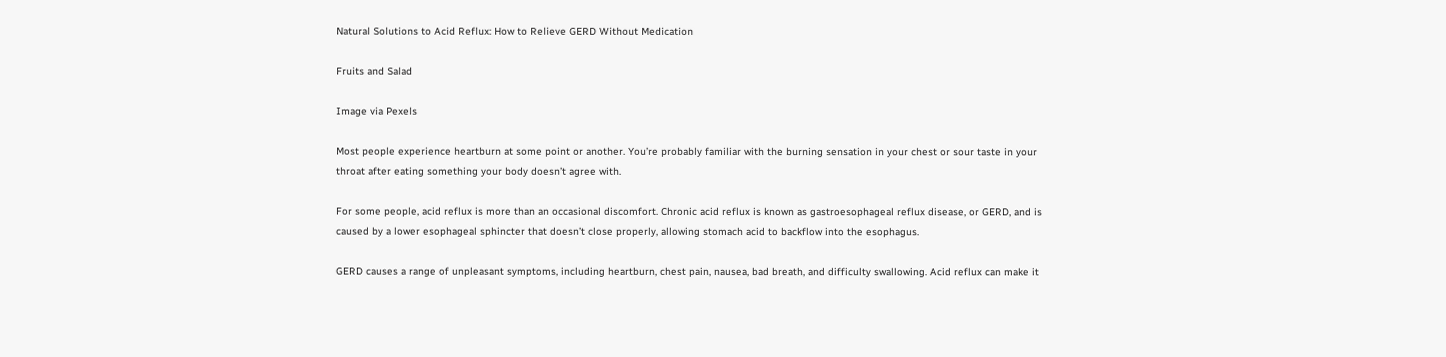Natural Solutions to Acid Reflux: How to Relieve GERD Without Medication

Fruits and Salad

Image via Pexels

Most people experience heartburn at some point or another. You’re probably familiar with the burning sensation in your chest or sour taste in your throat after eating something your body doesn’t agree with.

For some people, acid reflux is more than an occasional discomfort. Chronic acid reflux is known as gastroesophageal reflux disease, or GERD, and is caused by a lower esophageal sphincter that doesn’t close properly, allowing stomach acid to backflow into the esophagus.

GERD causes a range of unpleasant symptoms, including heartburn, chest pain, nausea, bad breath, and difficulty swallowing. Acid reflux can make it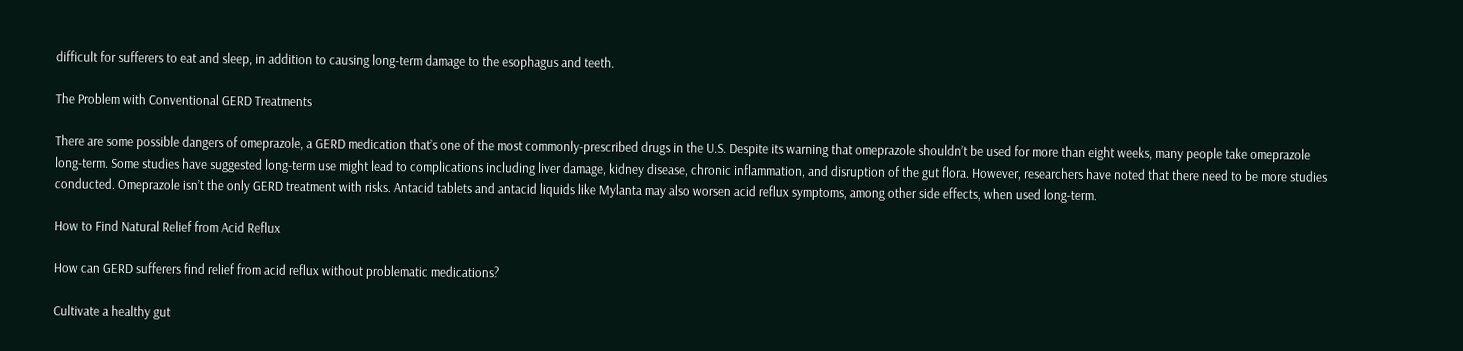difficult for sufferers to eat and sleep, in addition to causing long-term damage to the esophagus and teeth.

The Problem with Conventional GERD Treatments

There are some possible dangers of omeprazole, a GERD medication that’s one of the most commonly-prescribed drugs in the U.S. Despite its warning that omeprazole shouldn’t be used for more than eight weeks, many people take omeprazole long-term. Some studies have suggested long-term use might lead to complications including liver damage, kidney disease, chronic inflammation, and disruption of the gut flora. However, researchers have noted that there need to be more studies conducted. Omeprazole isn’t the only GERD treatment with risks. Antacid tablets and antacid liquids like Mylanta may also worsen acid reflux symptoms, among other side effects, when used long-term.

How to Find Natural Relief from Acid Reflux

How can GERD sufferers find relief from acid reflux without problematic medications?

Cultivate a healthy gut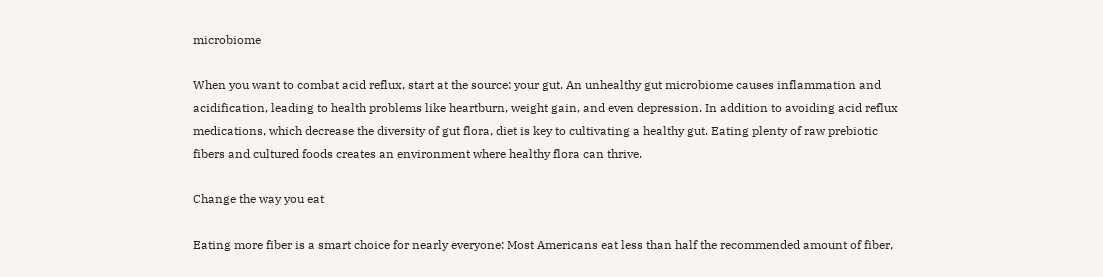microbiome

When you want to combat acid reflux, start at the source: your gut. An unhealthy gut microbiome causes inflammation and acidification, leading to health problems like heartburn, weight gain, and even depression. In addition to avoiding acid reflux medications, which decrease the diversity of gut flora, diet is key to cultivating a healthy gut. Eating plenty of raw prebiotic fibers and cultured foods creates an environment where healthy flora can thrive.

Change the way you eat

Eating more fiber is a smart choice for nearly everyone: Most Americans eat less than half the recommended amount of fiber,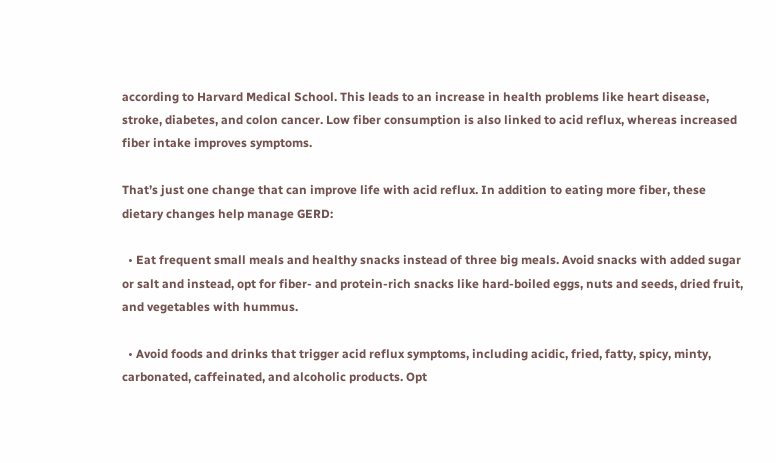according to Harvard Medical School. This leads to an increase in health problems like heart disease, stroke, diabetes, and colon cancer. Low fiber consumption is also linked to acid reflux, whereas increased fiber intake improves symptoms.

That’s just one change that can improve life with acid reflux. In addition to eating more fiber, these dietary changes help manage GERD:

  • Eat frequent small meals and healthy snacks instead of three big meals. Avoid snacks with added sugar or salt and instead, opt for fiber- and protein-rich snacks like hard-boiled eggs, nuts and seeds, dried fruit, and vegetables with hummus.

  • Avoid foods and drinks that trigger acid reflux symptoms, including acidic, fried, fatty, spicy, minty, carbonated, caffeinated, and alcoholic products. Opt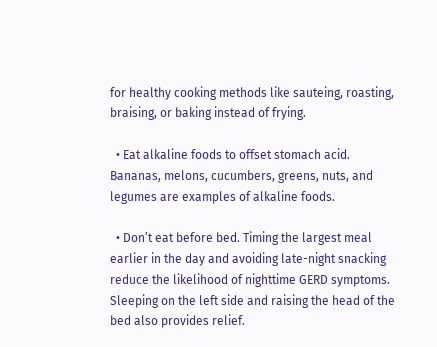for healthy cooking methods like sauteing, roasting, braising, or baking instead of frying.

  • Eat alkaline foods to offset stomach acid. Bananas, melons, cucumbers, greens, nuts, and legumes are examples of alkaline foods.

  • Don’t eat before bed. Timing the largest meal earlier in the day and avoiding late-night snacking reduce the likelihood of nighttime GERD symptoms. Sleeping on the left side and raising the head of the bed also provides relief.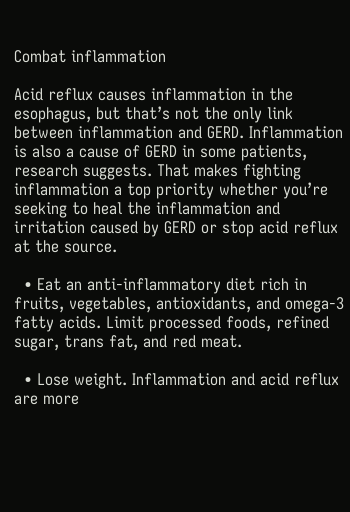Combat inflammation

Acid reflux causes inflammation in the esophagus, but that’s not the only link between inflammation and GERD. Inflammation is also a cause of GERD in some patients, research suggests. That makes fighting inflammation a top priority whether you’re seeking to heal the inflammation and irritation caused by GERD or stop acid reflux at the source.

  • Eat an anti-inflammatory diet rich in fruits, vegetables, antioxidants, and omega-3 fatty acids. Limit processed foods, refined sugar, trans fat, and red meat.

  • Lose weight. Inflammation and acid reflux are more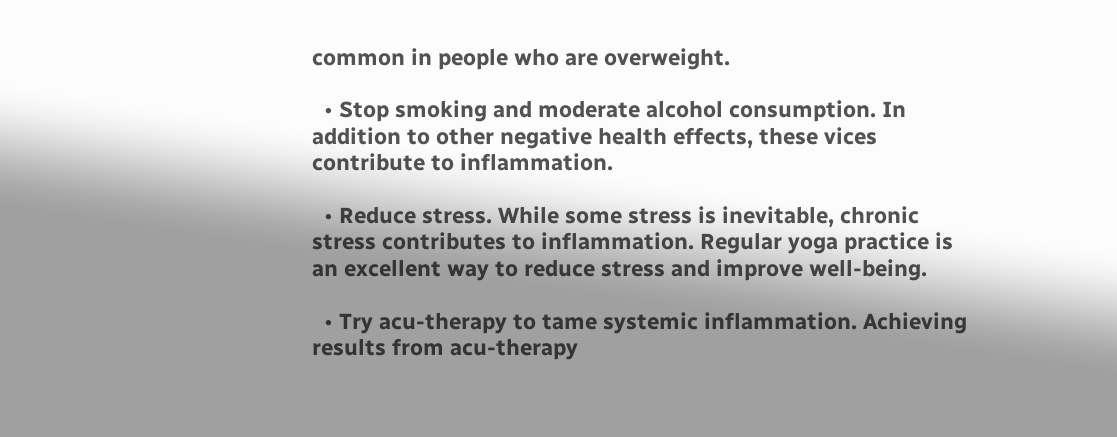common in people who are overweight.

  • Stop smoking and moderate alcohol consumption. In addition to other negative health effects, these vices contribute to inflammation.

  • Reduce stress. While some stress is inevitable, chronic stress contributes to inflammation. Regular yoga practice is an excellent way to reduce stress and improve well-being.

  • Try acu-therapy to tame systemic inflammation. Achieving results from acu-therapy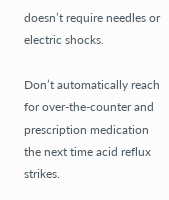doesn’t require needles or electric shocks.

Don’t automatically reach for over-the-counter and prescription medication the next time acid reflux strikes.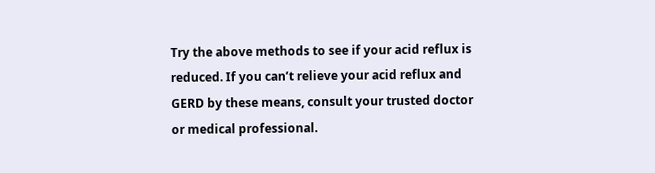Try the above methods to see if your acid reflux is reduced. If you can’t relieve your acid reflux and GERD by these means, consult your trusted doctor or medical professional.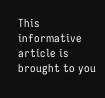This informative article is brought to you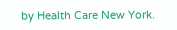by Health Care New York.